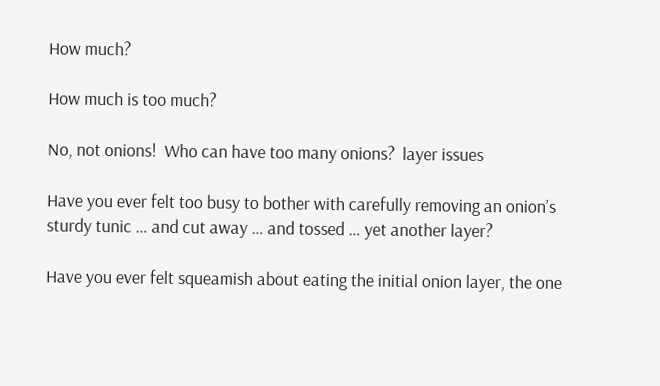How much?

How much is too much?

No, not onions!  Who can have too many onions?  layer issues

Have you ever felt too busy to bother with carefully removing an onion’s sturdy tunic … and cut away … and tossed … yet another layer?

Have you ever felt squeamish about eating the initial onion layer, the one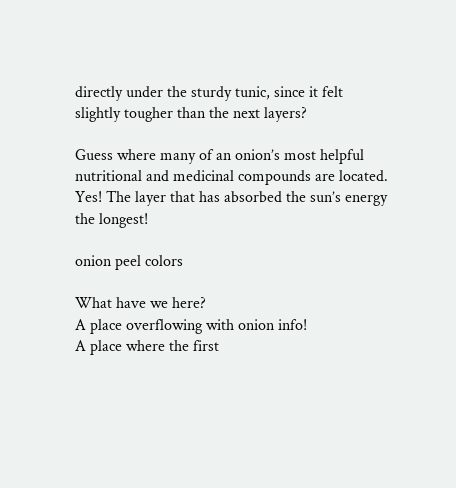directly under the sturdy tunic, since it felt slightly tougher than the next layers?

Guess where many of an onion’s most helpful nutritional and medicinal compounds are located.  Yes! The layer that has absorbed the sun’s energy the longest!

onion peel colors

What have we here?
A place overflowing with onion info!
A place where the first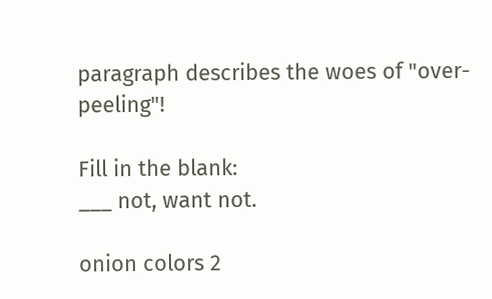paragraph describes the woes of "over-peeling"!

Fill in the blank:
___ not, want not.

onion colors 2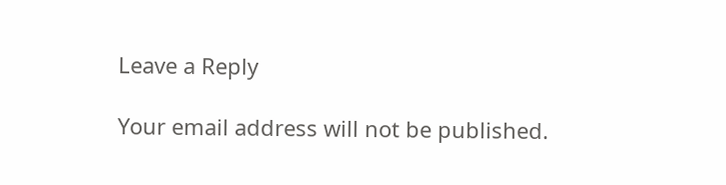Leave a Reply

Your email address will not be published.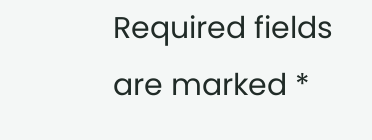Required fields are marked *